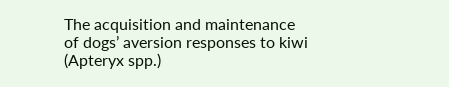The acquisition and maintenance of dogs’ aversion responses to kiwi (Apteryx spp.)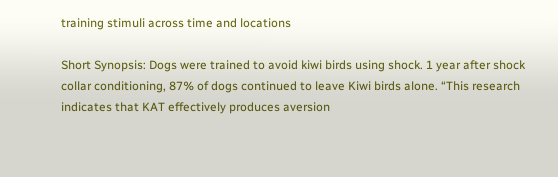training stimuli across time and locations

Short Synopsis: Dogs were trained to avoid kiwi birds using shock. 1 year after shock collar conditioning, 87% of dogs continued to leave Kiwi birds alone. “This research indicates that KAT effectively produces aversion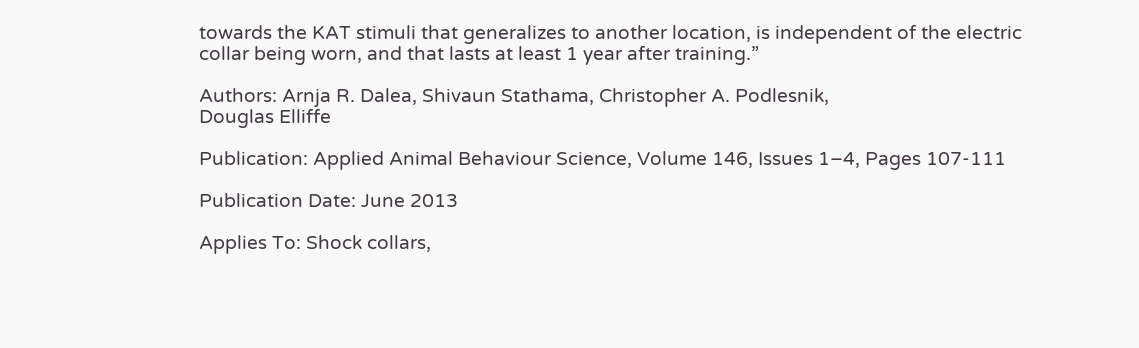towards the KAT stimuli that generalizes to another location, is independent of the electric collar being worn, and that lasts at least 1 year after training.”

Authors: Arnja R. Dalea, Shivaun Stathama, Christopher A. Podlesnik,
Douglas Elliffe

Publication: Applied Animal Behaviour Science, Volume 146, Issues 1–4, Pages 107-111

Publication Date: June 2013

Applies To: Shock collars,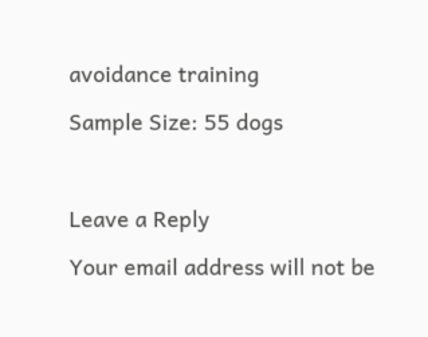avoidance training

Sample Size: 55 dogs



Leave a Reply

Your email address will not be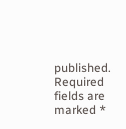published. Required fields are marked *